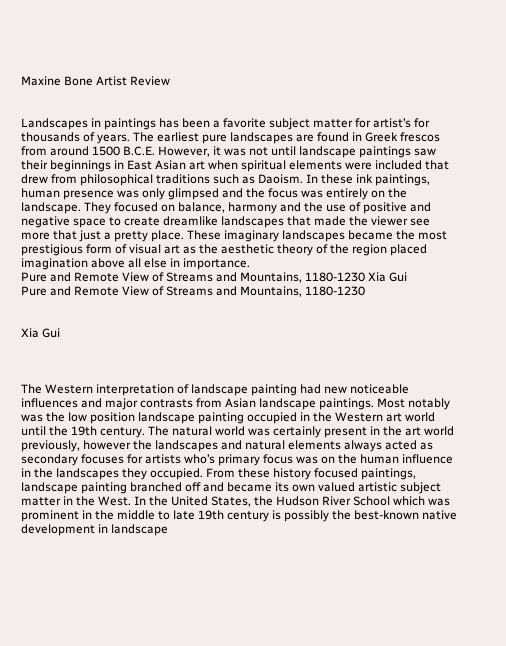Maxine Bone Artist Review


Landscapes in paintings has been a favorite subject matter for artist’s for thousands of years. The earliest pure landscapes are found in Greek frescos from around 1500 B.C.E. However, it was not until landscape paintings saw their beginnings in East Asian art when spiritual elements were included that drew from philosophical traditions such as Daoism. In these ink paintings, human presence was only glimpsed and the focus was entirely on the landscape. They focused on balance, harmony and the use of positive and negative space to create dreamlike landscapes that made the viewer see more that just a pretty place. These imaginary landscapes became the most prestigious form of visual art as the aesthetic theory of the region placed imagination above all else in importance.
Pure and Remote View of Streams and Mountains, 1180-1230 Xia Gui
Pure and Remote View of Streams and Mountains, 1180-1230


Xia Gui



The Western interpretation of landscape painting had new noticeable influences and major contrasts from Asian landscape paintings. Most notably was the low position landscape painting occupied in the Western art world until the 19th century. The natural world was certainly present in the art world previously, however the landscapes and natural elements always acted as secondary focuses for artists who’s primary focus was on the human influence in the landscapes they occupied. From these history focused paintings, landscape painting branched off and became its own valued artistic subject matter in the West. In the United States, the Hudson River School which was prominent in the middle to late 19th century is possibly the best-known native development in landscape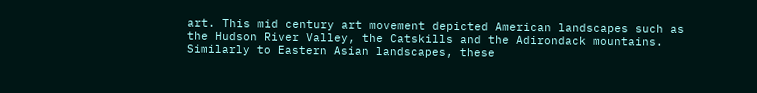art. This mid century art movement depicted American landscapes such as the Hudson River Valley, the Catskills and the Adirondack mountains. Similarly to Eastern Asian landscapes, these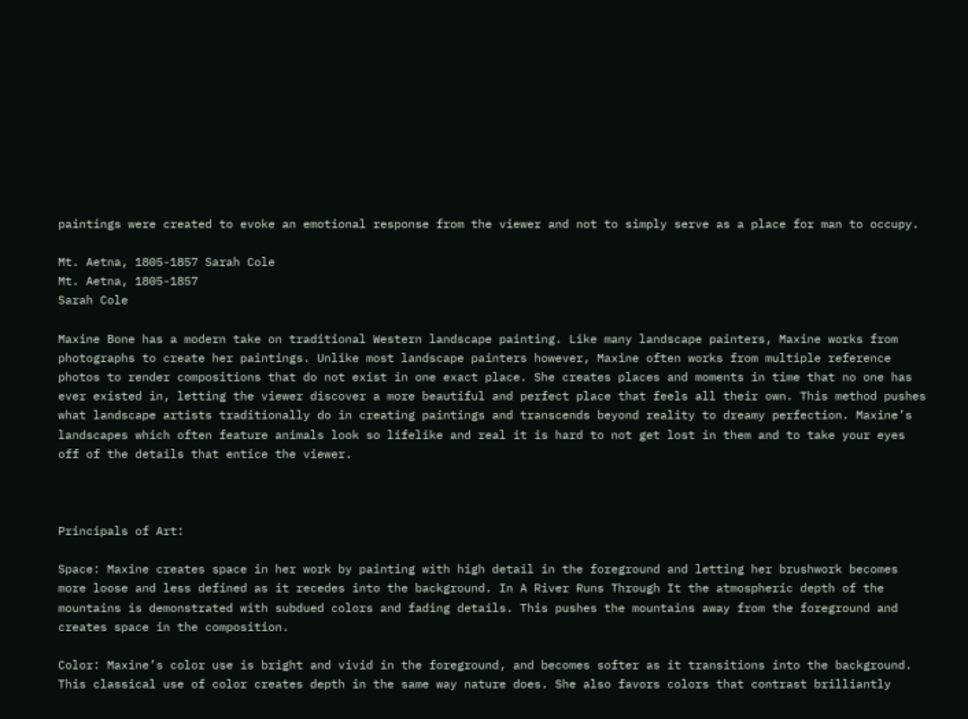paintings were created to evoke an emotional response from the viewer and not to simply serve as a place for man to occupy.

Mt. Aetna, 1805-1857 Sarah Cole
Mt. Aetna, 1805-1857
Sarah Cole

Maxine Bone has a modern take on traditional Western landscape painting. Like many landscape painters, Maxine works from photographs to create her paintings. Unlike most landscape painters however, Maxine often works from multiple reference photos to render compositions that do not exist in one exact place. She creates places and moments in time that no one has ever existed in, letting the viewer discover a more beautiful and perfect place that feels all their own. This method pushes what landscape artists traditionally do in creating paintings and transcends beyond reality to dreamy perfection. Maxine’s landscapes which often feature animals look so lifelike and real it is hard to not get lost in them and to take your eyes off of the details that entice the viewer.



Principals of Art:

Space: Maxine creates space in her work by painting with high detail in the foreground and letting her brushwork becomes more loose and less defined as it recedes into the background. In A River Runs Through It the atmospheric depth of the mountains is demonstrated with subdued colors and fading details. This pushes the mountains away from the foreground and creates space in the composition.

Color: Maxine’s color use is bright and vivid in the foreground, and becomes softer as it transitions into the background. This classical use of color creates depth in the same way nature does. She also favors colors that contrast brilliantly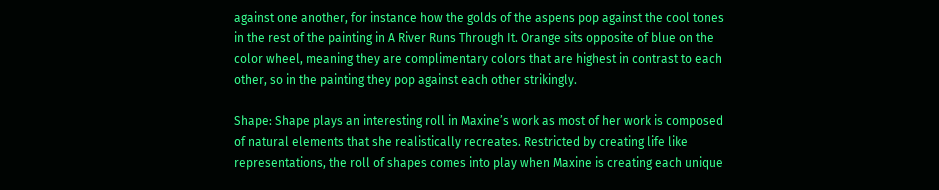against one another, for instance how the golds of the aspens pop against the cool tones in the rest of the painting in A River Runs Through It. Orange sits opposite of blue on the color wheel, meaning they are complimentary colors that are highest in contrast to each other, so in the painting they pop against each other strikingly.

Shape: Shape plays an interesting roll in Maxine’s work as most of her work is composed of natural elements that she realistically recreates. Restricted by creating life like representations, the roll of shapes comes into play when Maxine is creating each unique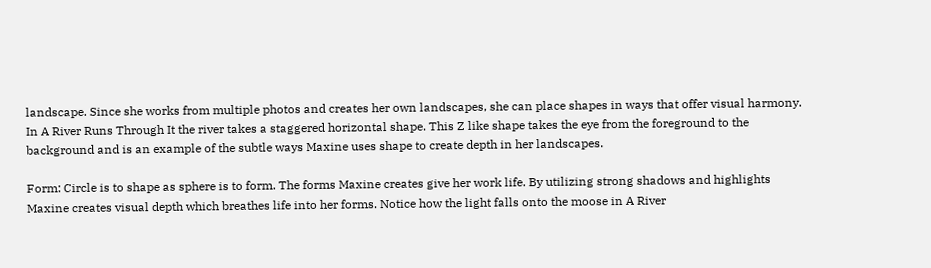landscape. Since she works from multiple photos and creates her own landscapes, she can place shapes in ways that offer visual harmony. In A River Runs Through It the river takes a staggered horizontal shape. This Z like shape takes the eye from the foreground to the background and is an example of the subtle ways Maxine uses shape to create depth in her landscapes.

Form: Circle is to shape as sphere is to form. The forms Maxine creates give her work life. By utilizing strong shadows and highlights Maxine creates visual depth which breathes life into her forms. Notice how the light falls onto the moose in A River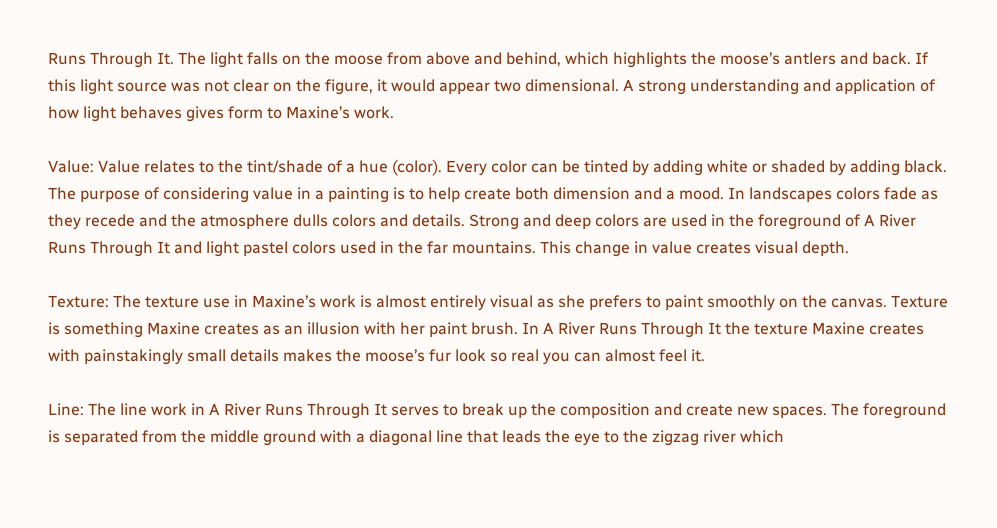Runs Through It. The light falls on the moose from above and behind, which highlights the moose’s antlers and back. If this light source was not clear on the figure, it would appear two dimensional. A strong understanding and application of how light behaves gives form to Maxine’s work.

Value: Value relates to the tint/shade of a hue (color). Every color can be tinted by adding white or shaded by adding black. The purpose of considering value in a painting is to help create both dimension and a mood. In landscapes colors fade as they recede and the atmosphere dulls colors and details. Strong and deep colors are used in the foreground of A River Runs Through It and light pastel colors used in the far mountains. This change in value creates visual depth.

Texture: The texture use in Maxine’s work is almost entirely visual as she prefers to paint smoothly on the canvas. Texture is something Maxine creates as an illusion with her paint brush. In A River Runs Through It the texture Maxine creates with painstakingly small details makes the moose’s fur look so real you can almost feel it.

Line: The line work in A River Runs Through It serves to break up the composition and create new spaces. The foreground is separated from the middle ground with a diagonal line that leads the eye to the zigzag river which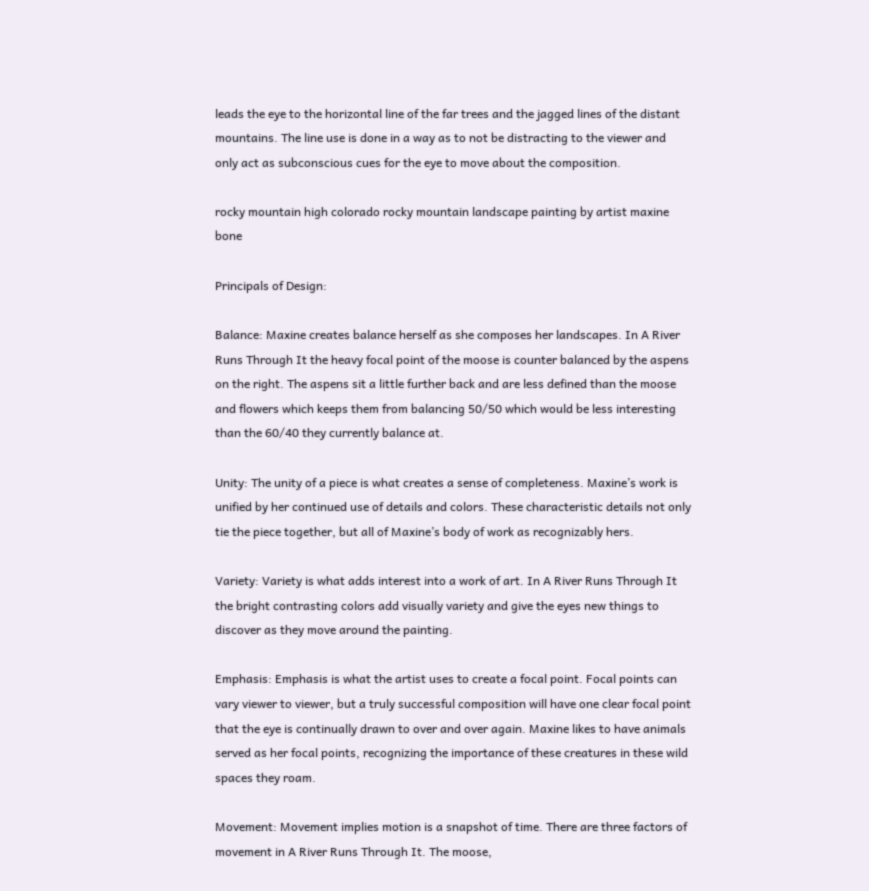leads the eye to the horizontal line of the far trees and the jagged lines of the distant mountains. The line use is done in a way as to not be distracting to the viewer and only act as subconscious cues for the eye to move about the composition.

rocky mountain high colorado rocky mountain landscape painting by artist maxine bone

Principals of Design:

Balance: Maxine creates balance herself as she composes her landscapes. In A River Runs Through It the heavy focal point of the moose is counter balanced by the aspens on the right. The aspens sit a little further back and are less defined than the moose and flowers which keeps them from balancing 50/50 which would be less interesting than the 60/40 they currently balance at.

Unity: The unity of a piece is what creates a sense of completeness. Maxine’s work is unified by her continued use of details and colors. These characteristic details not only tie the piece together, but all of Maxine’s body of work as recognizably hers.

Variety: Variety is what adds interest into a work of art. In A River Runs Through It the bright contrasting colors add visually variety and give the eyes new things to discover as they move around the painting.

Emphasis: Emphasis is what the artist uses to create a focal point. Focal points can vary viewer to viewer, but a truly successful composition will have one clear focal point that the eye is continually drawn to over and over again. Maxine likes to have animals served as her focal points, recognizing the importance of these creatures in these wild spaces they roam.

Movement: Movement implies motion is a snapshot of time. There are three factors of movement in A River Runs Through It. The moose,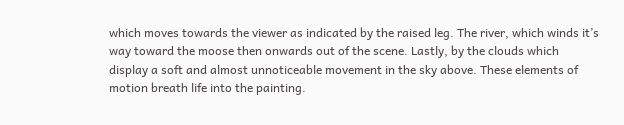which moves towards the viewer as indicated by the raised leg. The river, which winds it’s way toward the moose then onwards out of the scene. Lastly, by the clouds which display a soft and almost unnoticeable movement in the sky above. These elements of motion breath life into the painting.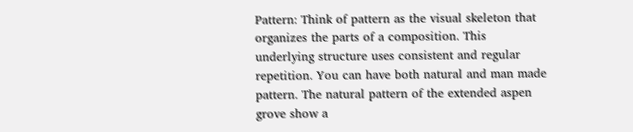Pattern: Think of pattern as the visual skeleton that organizes the parts of a composition. This underlying structure uses consistent and regular repetition. You can have both natural and man made pattern. The natural pattern of the extended aspen grove show a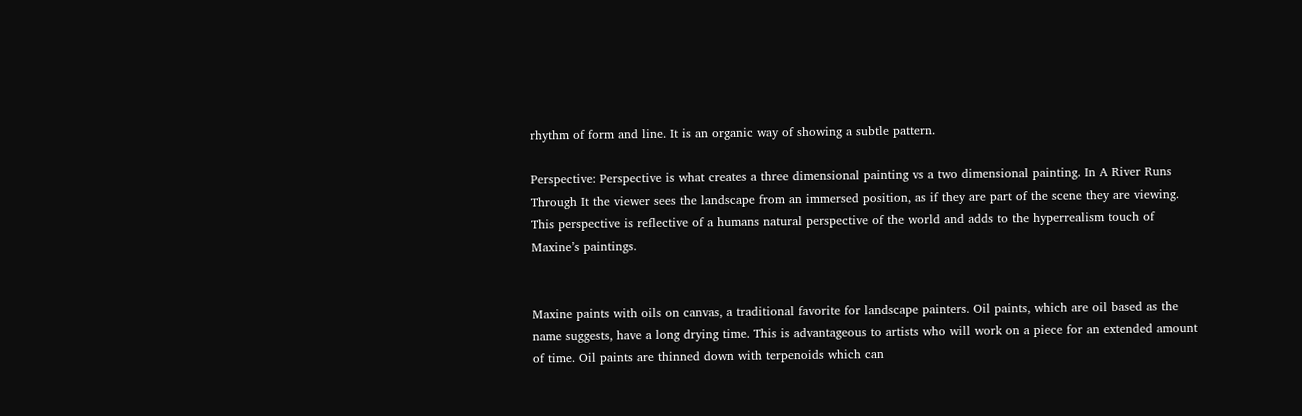rhythm of form and line. It is an organic way of showing a subtle pattern.

Perspective: Perspective is what creates a three dimensional painting vs a two dimensional painting. In A River Runs Through It the viewer sees the landscape from an immersed position, as if they are part of the scene they are viewing. This perspective is reflective of a humans natural perspective of the world and adds to the hyperrealism touch of Maxine’s paintings.


Maxine paints with oils on canvas, a traditional favorite for landscape painters. Oil paints, which are oil based as the name suggests, have a long drying time. This is advantageous to artists who will work on a piece for an extended amount of time. Oil paints are thinned down with terpenoids which can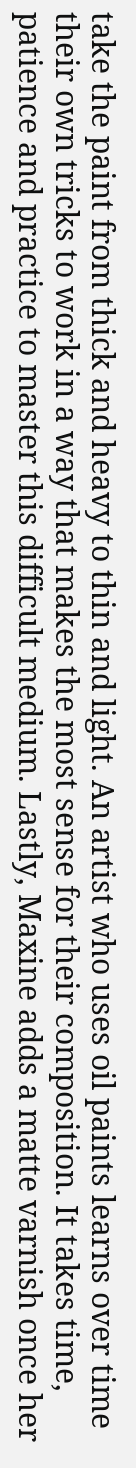take the paint from thick and heavy to thin and light. An artist who uses oil paints learns over time their own tricks to work in a way that makes the most sense for their composition. It takes time, patience and practice to master this difficult medium. Lastly, Maxine adds a matte varnish once her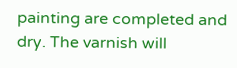painting are completed and dry. The varnish will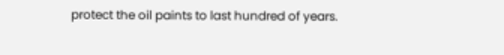protect the oil paints to last hundred of years.